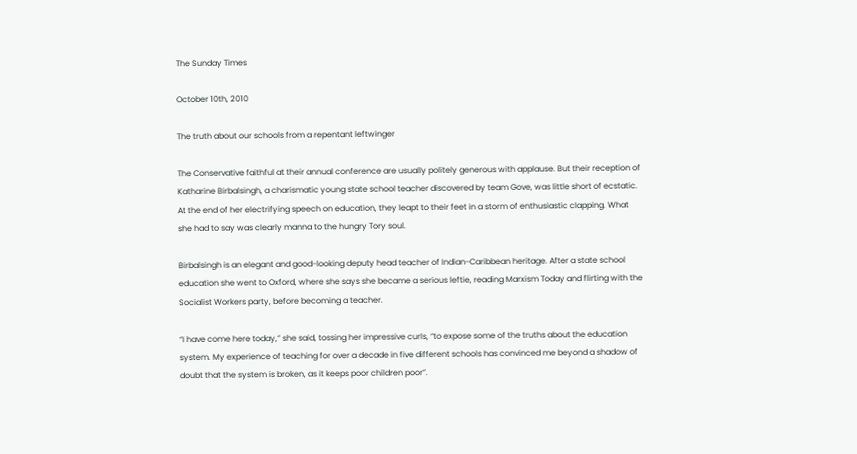The Sunday Times

October 10th, 2010

The truth about our schools from a repentant leftwinger

The Conservative faithful at their annual conference are usually politely generous with applause. But their reception of Katharine Birbalsingh, a charismatic young state school teacher discovered by team Gove, was little short of ecstatic. At the end of her electrifying speech on education, they leapt to their feet in a storm of enthusiastic clapping. What she had to say was clearly manna to the hungry Tory soul.

Birbalsingh is an elegant and good-looking deputy head teacher of Indian-Caribbean heritage. After a state school education she went to Oxford, where she says she became a serious leftie, reading Marxism Today and flirting with the Socialist Workers party, before becoming a teacher.

“I have come here today,” she said, tossing her impressive curls, “to expose some of the truths about the education system. My experience of teaching for over a decade in five different schools has convinced me beyond a shadow of doubt that the system is broken, as it keeps poor children poor”.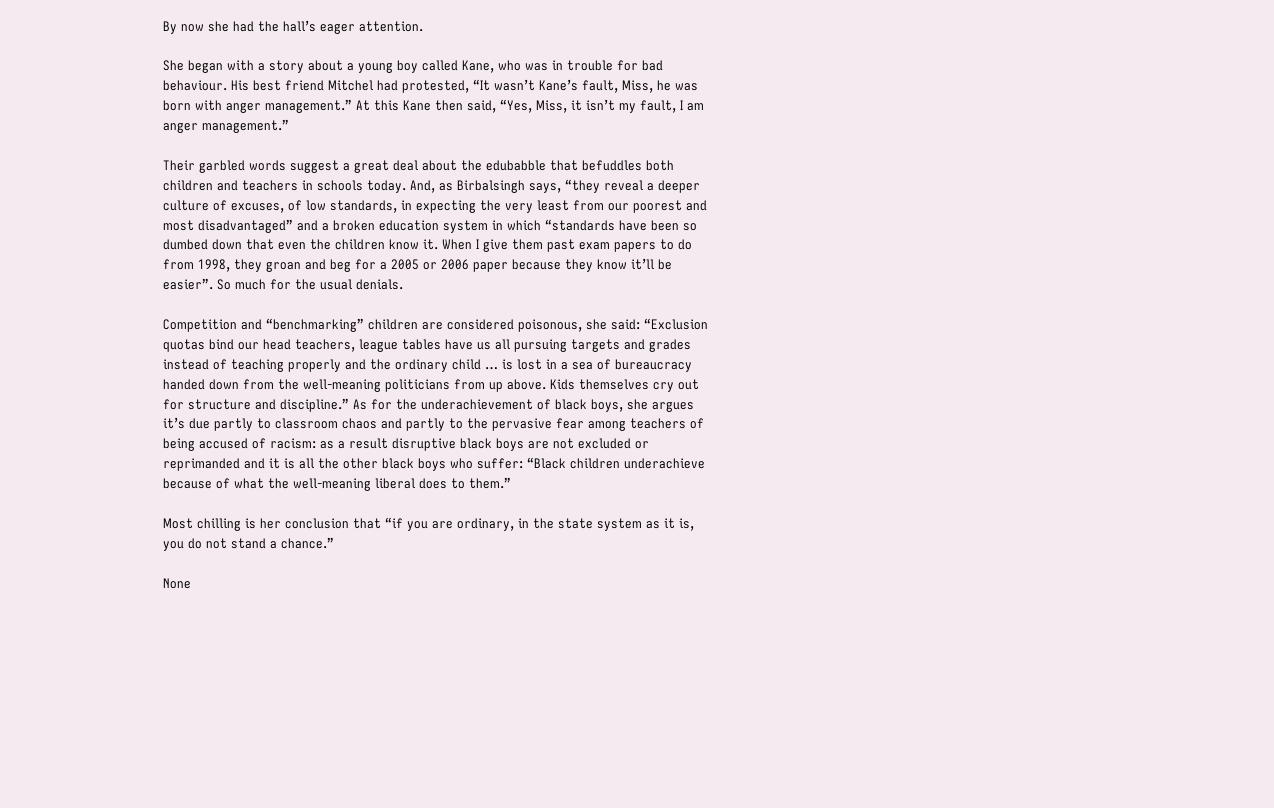By now she had the hall’s eager attention.

She began with a story about a young boy called Kane, who was in trouble for bad behaviour. His best friend Mitchel had protested, “It wasn’t Kane’s fault, Miss, he was born with anger management.” At this Kane then said, “Yes, Miss, it isn’t my fault, I am anger management.”

Their garbled words suggest a great deal about the edubabble that befuddles both children and teachers in schools today. And, as Birbalsingh says, “they reveal a deeper culture of excuses, of low standards, in expecting the very least from our poorest and most disadvantaged” and a broken education system in which “standards have been so dumbed down that even the children know it. When I give them past exam papers to do from 1998, they groan and beg for a 2005 or 2006 paper because they know it’ll be easier”. So much for the usual denials.

Competition and “benchmarking” children are considered poisonous, she said: “Exclusion quotas bind our head teachers, league tables have us all pursuing targets and grades instead of teaching properly and the ordinary child … is lost in a sea of bureaucracy handed down from the well-meaning politicians from up above. Kids themselves cry out for structure and discipline.” As for the underachievement of black boys, she argues it’s due partly to classroom chaos and partly to the pervasive fear among teachers of being accused of racism: as a result disruptive black boys are not excluded or reprimanded and it is all the other black boys who suffer: “Black children underachieve because of what the well-meaning liberal does to them.”

Most chilling is her conclusion that “if you are ordinary, in the state system as it is, you do not stand a chance.”

None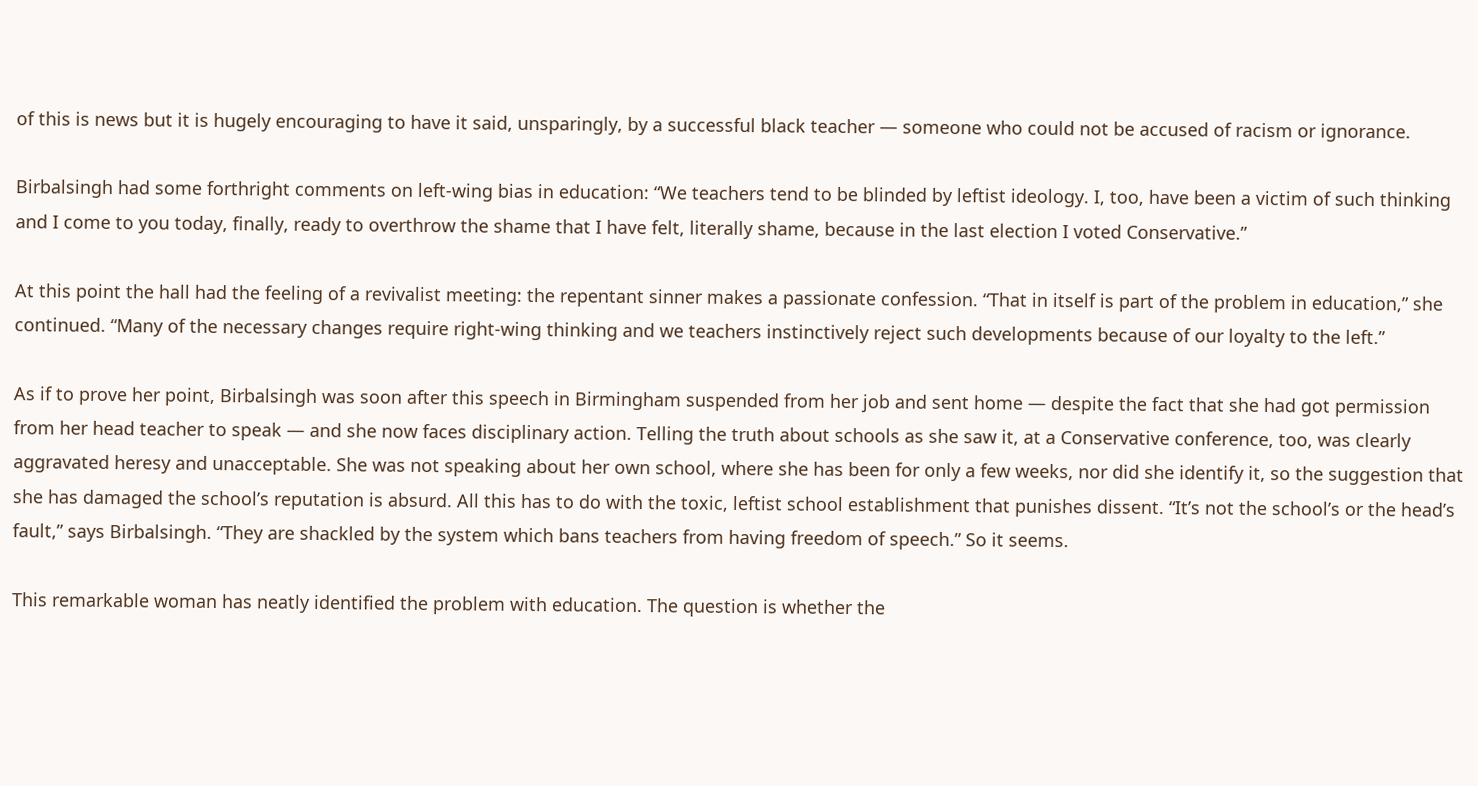of this is news but it is hugely encouraging to have it said, unsparingly, by a successful black teacher — someone who could not be accused of racism or ignorance.

Birbalsingh had some forthright comments on left-wing bias in education: “We teachers tend to be blinded by leftist ideology. I, too, have been a victim of such thinking and I come to you today, finally, ready to overthrow the shame that I have felt, literally shame, because in the last election I voted Conservative.”

At this point the hall had the feeling of a revivalist meeting: the repentant sinner makes a passionate confession. “That in itself is part of the problem in education,” she continued. “Many of the necessary changes require right-wing thinking and we teachers instinctively reject such developments because of our loyalty to the left.”

As if to prove her point, Birbalsingh was soon after this speech in Birmingham suspended from her job and sent home — despite the fact that she had got permission from her head teacher to speak — and she now faces disciplinary action. Telling the truth about schools as she saw it, at a Conservative conference, too, was clearly aggravated heresy and unacceptable. She was not speaking about her own school, where she has been for only a few weeks, nor did she identify it, so the suggestion that she has damaged the school’s reputation is absurd. All this has to do with the toxic, leftist school establishment that punishes dissent. “It’s not the school’s or the head’s fault,” says Birbalsingh. “They are shackled by the system which bans teachers from having freedom of speech.” So it seems.

This remarkable woman has neatly identified the problem with education. The question is whether the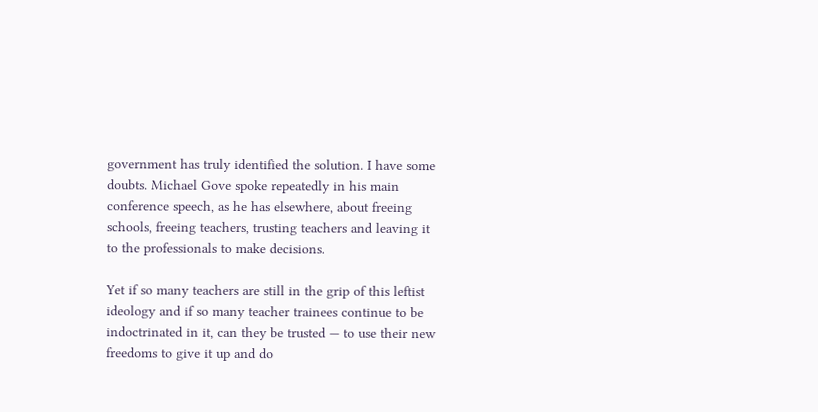government has truly identified the solution. I have some doubts. Michael Gove spoke repeatedly in his main conference speech, as he has elsewhere, about freeing schools, freeing teachers, trusting teachers and leaving it to the professionals to make decisions.

Yet if so many teachers are still in the grip of this leftist ideology and if so many teacher trainees continue to be indoctrinated in it, can they be trusted — to use their new freedoms to give it up and do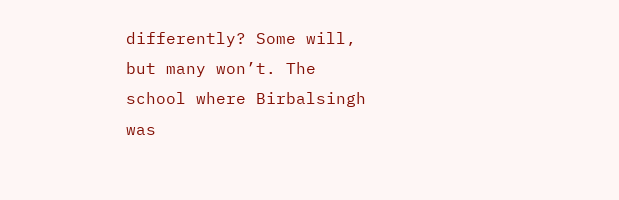differently? Some will, but many won’t. The school where Birbalsingh was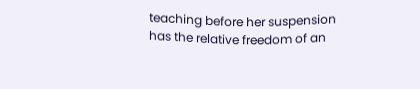teaching before her suspension has the relative freedom of an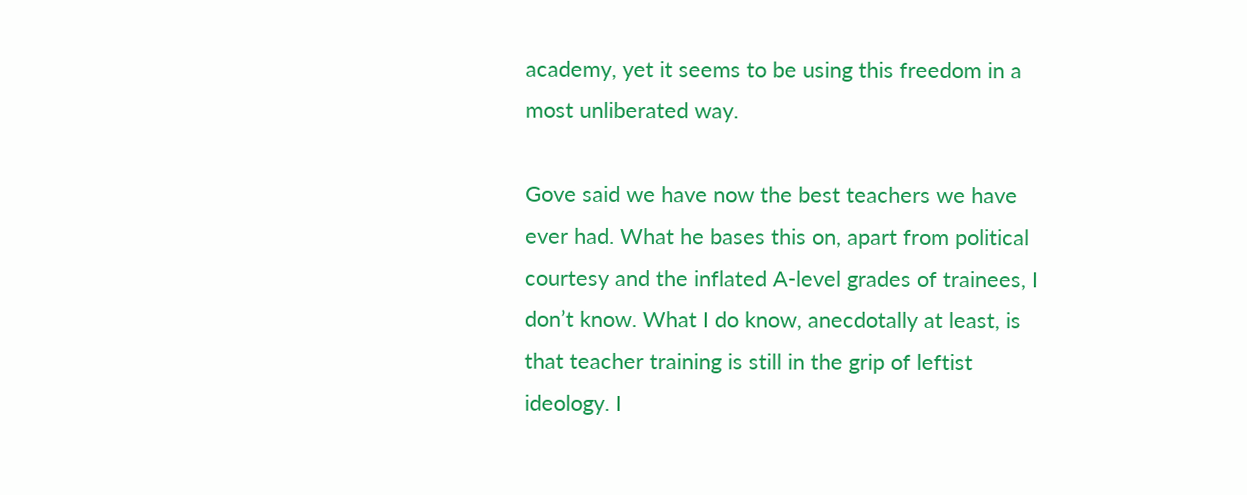academy, yet it seems to be using this freedom in a most unliberated way.

Gove said we have now the best teachers we have ever had. What he bases this on, apart from political courtesy and the inflated A-level grades of trainees, I don’t know. What I do know, anecdotally at least, is that teacher training is still in the grip of leftist ideology. I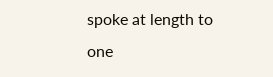spoke at length to one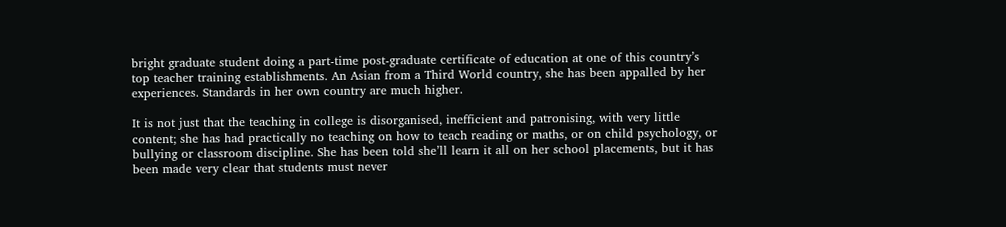bright graduate student doing a part-time post-graduate certificate of education at one of this country’s top teacher training establishments. An Asian from a Third World country, she has been appalled by her experiences. Standards in her own country are much higher.

It is not just that the teaching in college is disorganised, inefficient and patronising, with very little content; she has had practically no teaching on how to teach reading or maths, or on child psychology, or bullying or classroom discipline. She has been told she’ll learn it all on her school placements, but it has been made very clear that students must never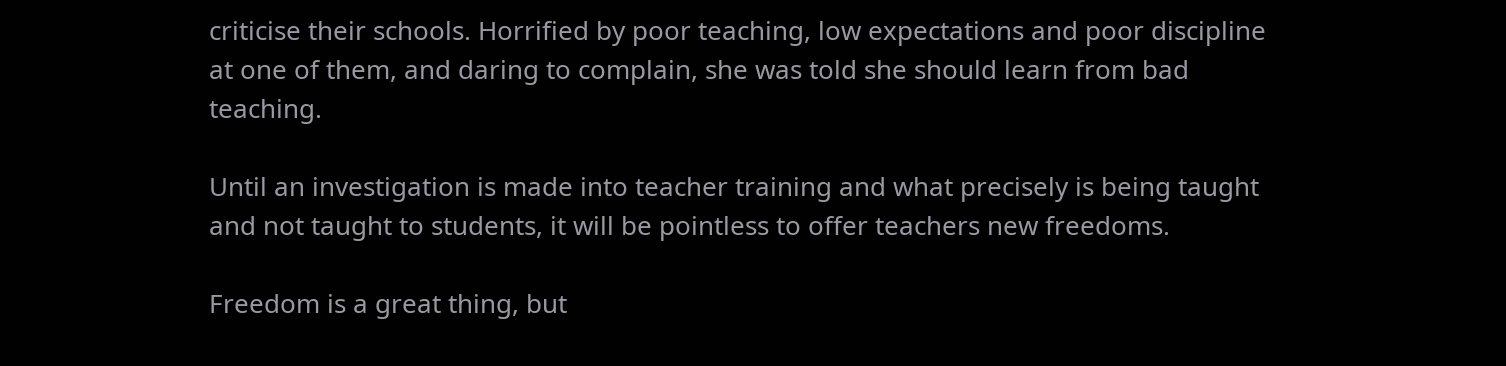criticise their schools. Horrified by poor teaching, low expectations and poor discipline at one of them, and daring to complain, she was told she should learn from bad teaching.

Until an investigation is made into teacher training and what precisely is being taught and not taught to students, it will be pointless to offer teachers new freedoms.

Freedom is a great thing, but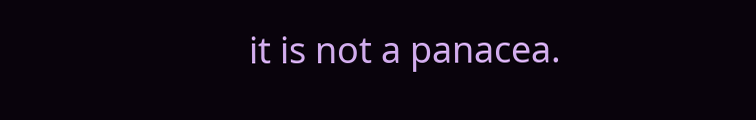it is not a panacea.